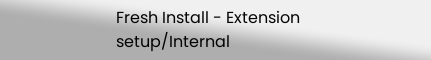Fresh Install - Extension setup/Internal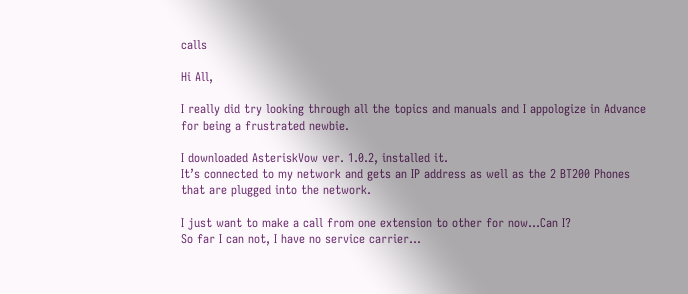calls

Hi All,

I really did try looking through all the topics and manuals and I appologize in Advance for being a frustrated newbie.

I downloaded AsteriskVow ver. 1.0.2, installed it.
It’s connected to my network and gets an IP address as well as the 2 BT200 Phones that are plugged into the network.

I just want to make a call from one extension to other for now…Can I?
So far I can not, I have no service carrier…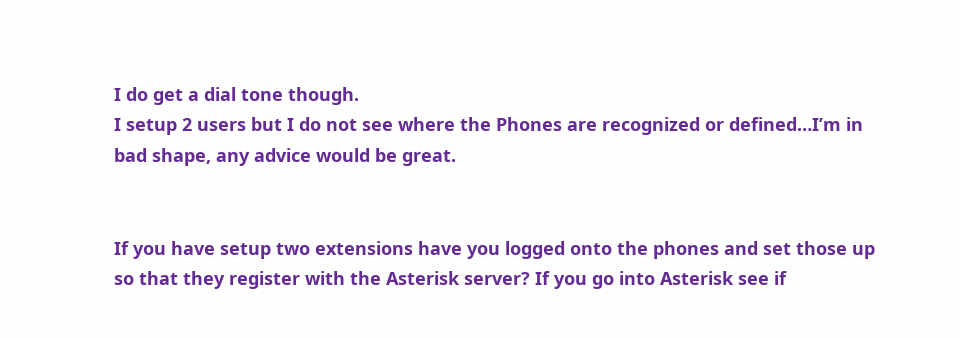I do get a dial tone though.
I setup 2 users but I do not see where the Phones are recognized or defined…I’m in bad shape, any advice would be great.


If you have setup two extensions have you logged onto the phones and set those up so that they register with the Asterisk server? If you go into Asterisk see if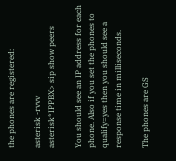the phones are registered:

asterisk -rvvv
asterisk*IPPBX> sip show peers

You should see an IP address for each phone. Also if you set the phones to qualify=yes then you should see a response time in milliseconds.

The phones are GS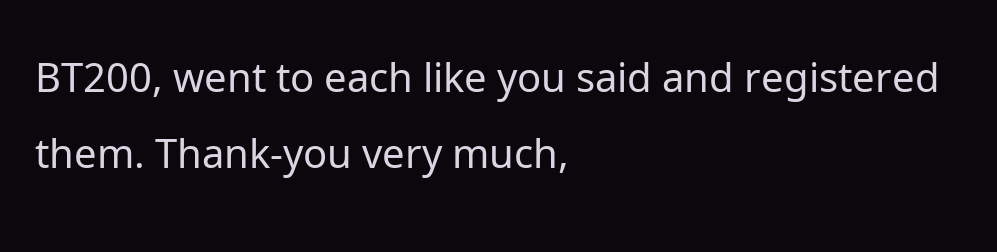BT200, went to each like you said and registered them. Thank-you very much,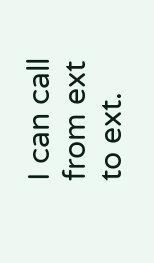I can call from ext to ext.